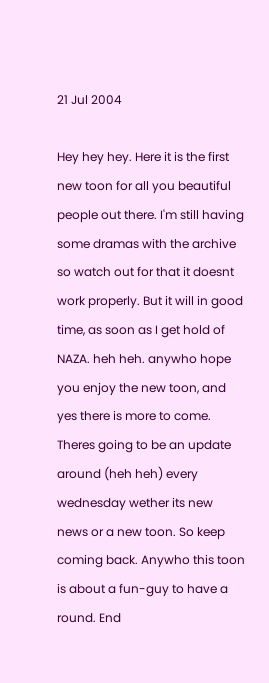21 Jul 2004

Hey hey hey. Here it is the first new toon for all you beautiful people out there. I'm still having some dramas with the archive so watch out for that it doesnt work properly. But it will in good time, as soon as I get hold of NAZA. heh heh. anywho hope you enjoy the new toon, and yes there is more to come. Theres going to be an update around (heh heh) every wednesday wether its new news or a new toon. So keep coming back. Anywho this toon is about a fun-guy to have a round. End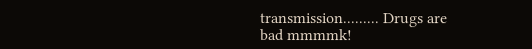transmission......... Drugs are bad mmmmk!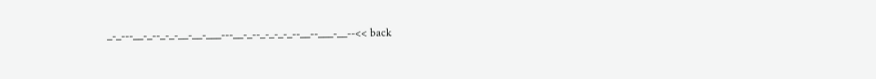_-_---__-_--_-_-__-__-___---__-_--_-_-_-_--__--___-__--<< back